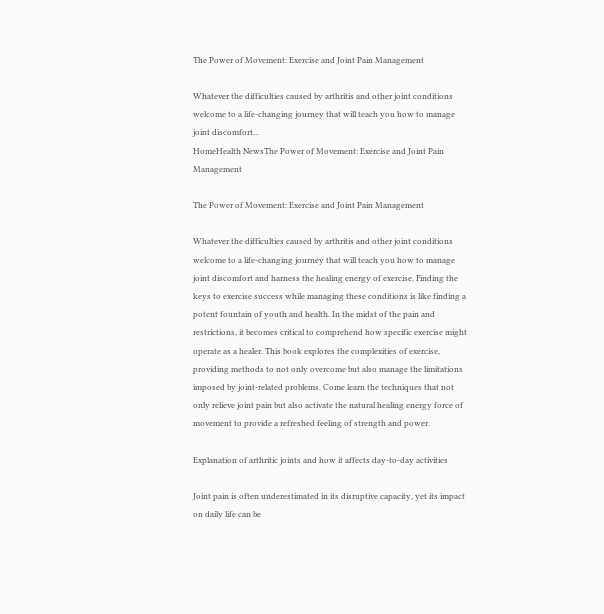The Power of Movement: Exercise and Joint Pain Management

Whatever the difficulties caused by arthritis and other joint conditions welcome to a life-changing journey that will teach you how to manage joint discomfort...
HomeHealth NewsThe Power of Movement: Exercise and Joint Pain Management

The Power of Movement: Exercise and Joint Pain Management

Whatever the difficulties caused by arthritis and other joint conditions welcome to a life-changing journey that will teach you how to manage joint discomfort and harness the healing energy of exercise. Finding the keys to exercise success while managing these conditions is like finding a potent fountain of youth and health. In the midst of the pain and restrictions, it becomes critical to comprehend how specific exercise might operate as a healer. This book explores the complexities of exercise, providing methods to not only overcome but also manage the limitations imposed by joint-related problems. Come learn the techniques that not only relieve joint pain but also activate the natural healing energy force of movement to provide a refreshed feeling of strength and power.

Explanation of arthritic joints and how it affects day-to-day activities

Joint pain is often underestimated in its disruptive capacity, yet its impact on daily life can be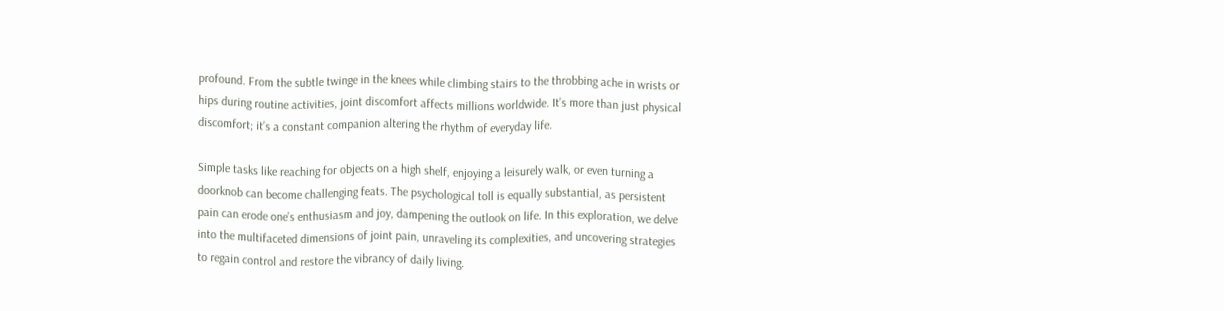profound. From the subtle twinge in the knees while climbing stairs to the throbbing ache in wrists or hips during routine activities, joint discomfort affects millions worldwide. It’s more than just physical discomfort; it’s a constant companion altering the rhythm of everyday life.

Simple tasks like reaching for objects on a high shelf, enjoying a leisurely walk, or even turning a doorknob can become challenging feats. The psychological toll is equally substantial, as persistent pain can erode one’s enthusiasm and joy, dampening the outlook on life. In this exploration, we delve into the multifaceted dimensions of joint pain, unraveling its complexities, and uncovering strategies to regain control and restore the vibrancy of daily living.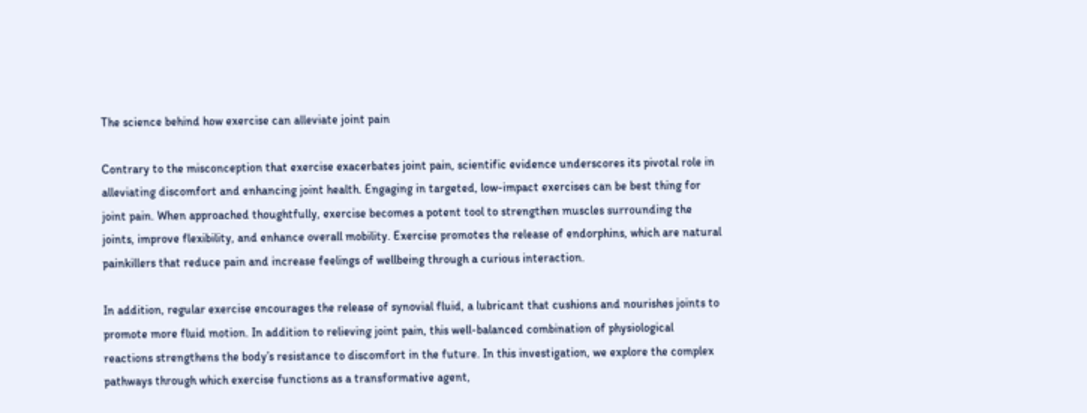The science behind how exercise can alleviate joint pain

Contrary to the misconception that exercise exacerbates joint pain, scientific evidence underscores its pivotal role in alleviating discomfort and enhancing joint health. Engaging in targeted, low-impact exercises can be best thing for joint pain. When approached thoughtfully, exercise becomes a potent tool to strengthen muscles surrounding the joints, improve flexibility, and enhance overall mobility. Exercise promotes the release of endorphins, which are natural painkillers that reduce pain and increase feelings of wellbeing through a curious interaction.

In addition, regular exercise encourages the release of synovial fluid, a lubricant that cushions and nourishes joints to promote more fluid motion. In addition to relieving joint pain, this well-balanced combination of physiological reactions strengthens the body’s resistance to discomfort in the future. In this investigation, we explore the complex pathways through which exercise functions as a transformative agent,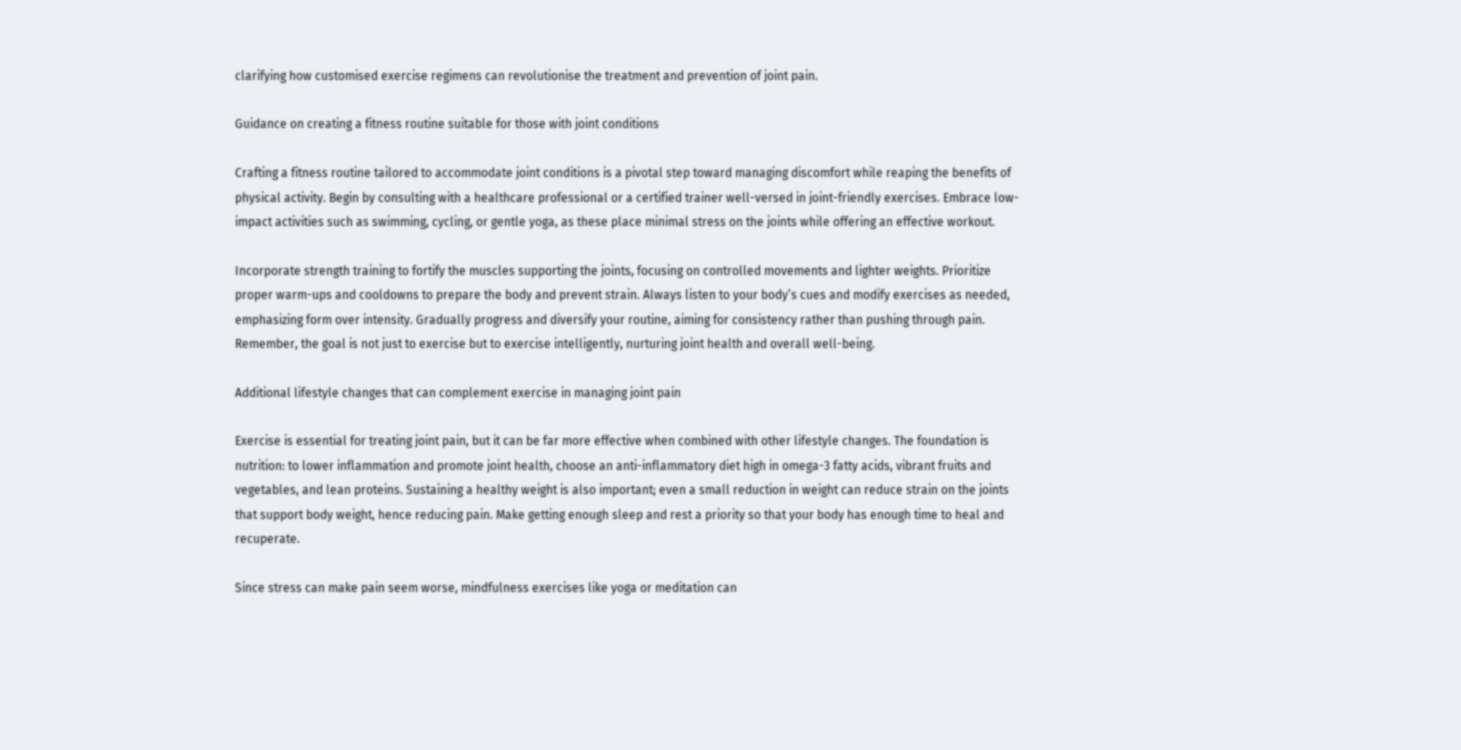clarifying how customised exercise regimens can revolutionise the treatment and prevention of joint pain.

Guidance on creating a fitness routine suitable for those with joint conditions

Crafting a fitness routine tailored to accommodate joint conditions is a pivotal step toward managing discomfort while reaping the benefits of physical activity. Begin by consulting with a healthcare professional or a certified trainer well-versed in joint-friendly exercises. Embrace low-impact activities such as swimming, cycling, or gentle yoga, as these place minimal stress on the joints while offering an effective workout.

Incorporate strength training to fortify the muscles supporting the joints, focusing on controlled movements and lighter weights. Prioritize proper warm-ups and cooldowns to prepare the body and prevent strain. Always listen to your body’s cues and modify exercises as needed, emphasizing form over intensity. Gradually progress and diversify your routine, aiming for consistency rather than pushing through pain. Remember, the goal is not just to exercise but to exercise intelligently, nurturing joint health and overall well-being.

Additional lifestyle changes that can complement exercise in managing joint pain

Exercise is essential for treating joint pain, but it can be far more effective when combined with other lifestyle changes. The foundation is nutrition: to lower inflammation and promote joint health, choose an anti-inflammatory diet high in omega-3 fatty acids, vibrant fruits and vegetables, and lean proteins. Sustaining a healthy weight is also important; even a small reduction in weight can reduce strain on the joints that support body weight, hence reducing pain. Make getting enough sleep and rest a priority so that your body has enough time to heal and recuperate.

Since stress can make pain seem worse, mindfulness exercises like yoga or meditation can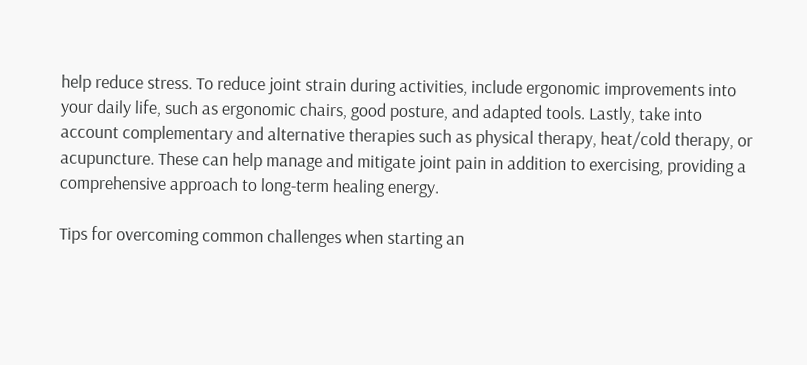help reduce stress. To reduce joint strain during activities, include ergonomic improvements into your daily life, such as ergonomic chairs, good posture, and adapted tools. Lastly, take into account complementary and alternative therapies such as physical therapy, heat/cold therapy, or acupuncture. These can help manage and mitigate joint pain in addition to exercising, providing a comprehensive approach to long-term healing energy.

Tips for overcoming common challenges when starting an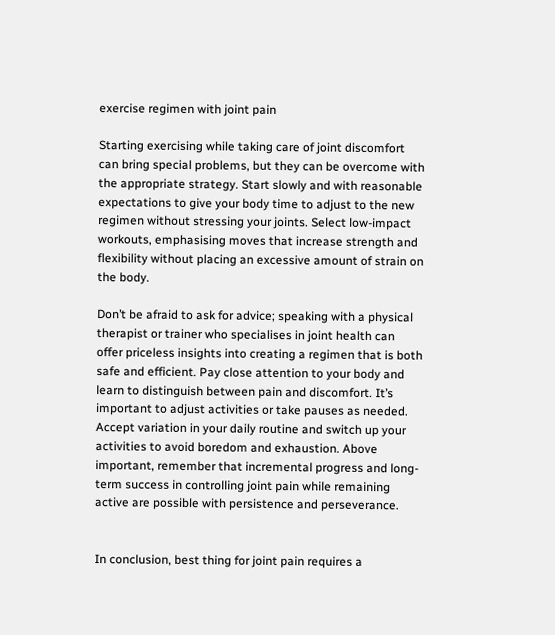exercise regimen with joint pain

Starting exercising while taking care of joint discomfort can bring special problems, but they can be overcome with the appropriate strategy. Start slowly and with reasonable expectations to give your body time to adjust to the new regimen without stressing your joints. Select low-impact workouts, emphasising moves that increase strength and flexibility without placing an excessive amount of strain on the body.

Don’t be afraid to ask for advice; speaking with a physical therapist or trainer who specialises in joint health can offer priceless insights into creating a regimen that is both safe and efficient. Pay close attention to your body and learn to distinguish between pain and discomfort. It’s important to adjust activities or take pauses as needed. Accept variation in your daily routine and switch up your activities to avoid boredom and exhaustion. Above important, remember that incremental progress and long-term success in controlling joint pain while remaining active are possible with persistence and perseverance.


In conclusion, best thing for joint pain requires a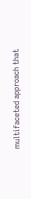multifaceted approach that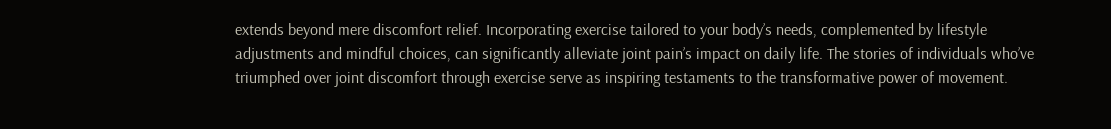extends beyond mere discomfort relief. Incorporating exercise tailored to your body’s needs, complemented by lifestyle adjustments and mindful choices, can significantly alleviate joint pain’s impact on daily life. The stories of individuals who’ve triumphed over joint discomfort through exercise serve as inspiring testaments to the transformative power of movement.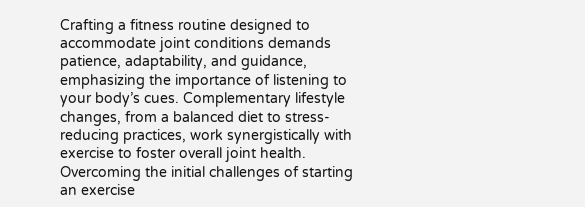Crafting a fitness routine designed to accommodate joint conditions demands patience, adaptability, and guidance, emphasizing the importance of listening to your body’s cues. Complementary lifestyle changes, from a balanced diet to stress-reducing practices, work synergistically with exercise to foster overall joint health. Overcoming the initial challenges of starting an exercise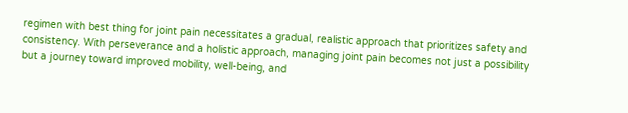regimen with best thing for joint pain necessitates a gradual, realistic approach that prioritizes safety and consistency. With perseverance and a holistic approach, managing joint pain becomes not just a possibility but a journey toward improved mobility, well-being, and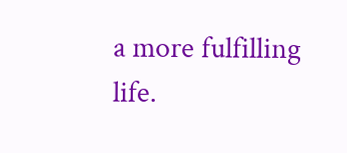a more fulfilling life.